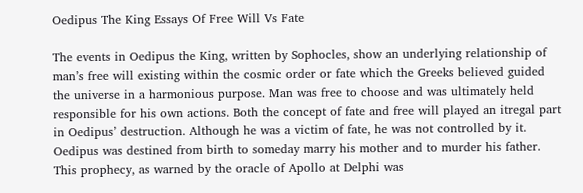Oedipus The King Essays Of Free Will Vs Fate

The events in Oedipus the King, written by Sophocles, show an underlying relationship of man’s free will existing within the cosmic order or fate which the Greeks believed guided the universe in a harmonious purpose. Man was free to choose and was ultimately held responsible for his own actions. Both the concept of fate and free will played an itregal part in Oedipus’ destruction. Although he was a victim of fate, he was not controlled by it. Oedipus was destined from birth to someday marry his mother and to murder his father. This prophecy, as warned by the oracle of Apollo at Delphi was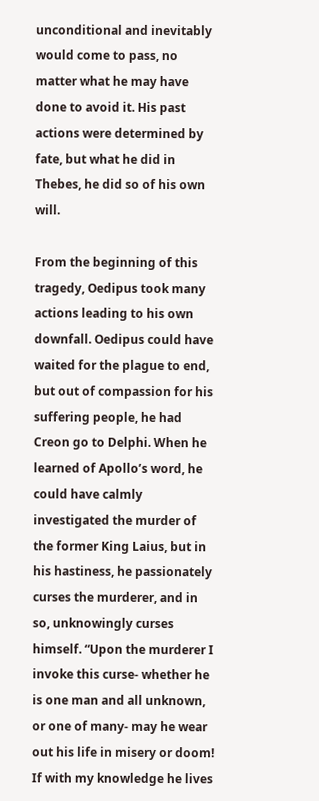unconditional and inevitably would come to pass, no matter what he may have done to avoid it. His past actions were determined by fate, but what he did in Thebes, he did so of his own will.

From the beginning of this tragedy, Oedipus took many actions leading to his own downfall. Oedipus could have waited for the plague to end, but out of compassion for his suffering people, he had Creon go to Delphi. When he learned of Apollo’s word, he could have calmly investigated the murder of the former King Laius, but in his hastiness, he passionately curses the murderer, and in so, unknowingly curses himself. “Upon the murderer I invoke this curse- whether he is one man and all unknown, or one of many- may he wear out his life in misery or doom! If with my knowledge he lives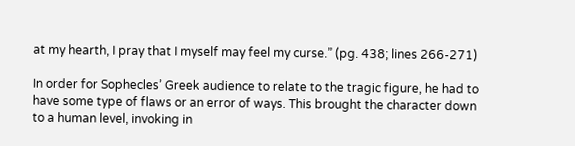at my hearth, I pray that I myself may feel my curse.” (pg. 438; lines 266-271)

In order for Sophecles’ Greek audience to relate to the tragic figure, he had to have some type of flaws or an error of ways. This brought the character down to a human level, invoking in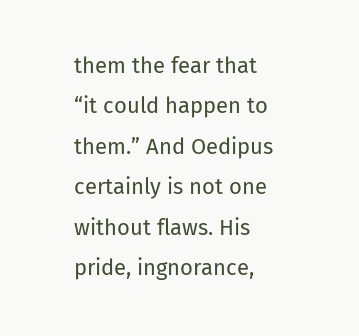them the fear that “it could happen to them.” And Oedipus certainly is not one without flaws. His pride, ingnorance,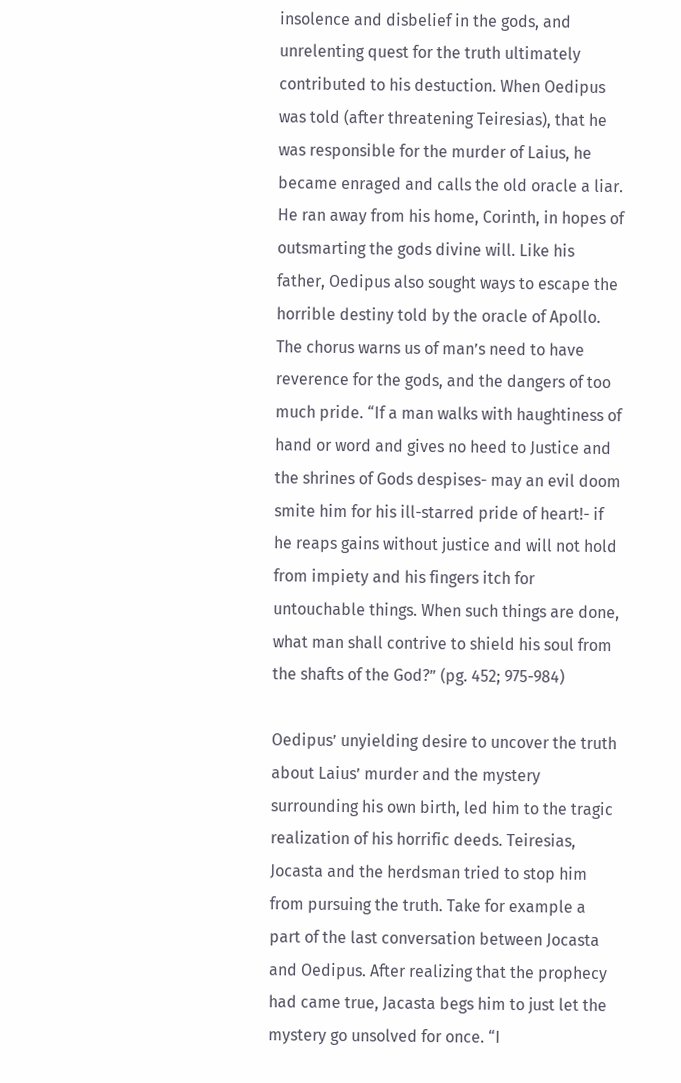insolence and disbelief in the gods, and unrelenting quest for the truth ultimately contributed to his destuction. When Oedipus was told (after threatening Teiresias), that he was responsible for the murder of Laius, he became enraged and calls the old oracle a liar. He ran away from his home, Corinth, in hopes of outsmarting the gods divine will. Like his father, Oedipus also sought ways to escape the horrible destiny told by the oracle of Apollo. The chorus warns us of man’s need to have reverence for the gods, and the dangers of too much pride. “If a man walks with haughtiness of hand or word and gives no heed to Justice and the shrines of Gods despises- may an evil doom smite him for his ill-starred pride of heart!- if he reaps gains without justice and will not hold from impiety and his fingers itch for untouchable things. When such things are done, what man shall contrive to shield his soul from the shafts of the God?” (pg. 452; 975-984)

Oedipus’ unyielding desire to uncover the truth about Laius’ murder and the mystery surrounding his own birth, led him to the tragic realization of his horrific deeds. Teiresias, Jocasta and the herdsman tried to stop him from pursuing the truth. Take for example a part of the last conversation between Jocasta and Oedipus. After realizing that the prophecy had came true, Jacasta begs him to just let the mystery go unsolved for once. “I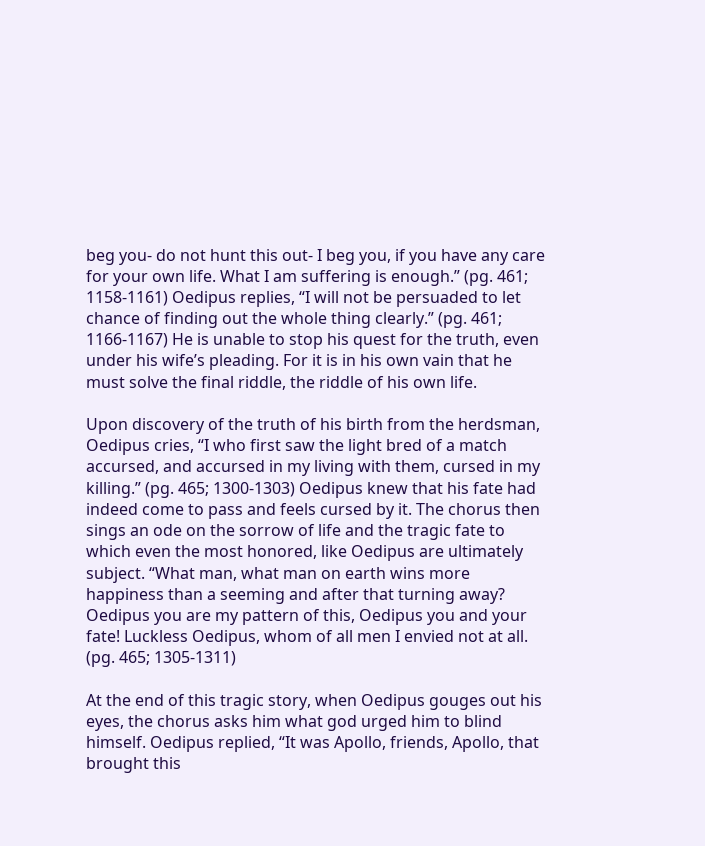beg you- do not hunt this out- I beg you, if you have any care for your own life. What I am suffering is enough.” (pg. 461; 1158-1161) Oedipus replies, “I will not be persuaded to let chance of finding out the whole thing clearly.” (pg. 461; 1166-1167) He is unable to stop his quest for the truth, even under his wife’s pleading. For it is in his own vain that he must solve the final riddle, the riddle of his own life.

Upon discovery of the truth of his birth from the herdsman, Oedipus cries, “I who first saw the light bred of a match accursed, and accursed in my living with them, cursed in my killing.” (pg. 465; 1300-1303) Oedipus knew that his fate had indeed come to pass and feels cursed by it. The chorus then sings an ode on the sorrow of life and the tragic fate to which even the most honored, like Oedipus are ultimately subject. “What man, what man on earth wins more happiness than a seeming and after that turning away? Oedipus you are my pattern of this, Oedipus you and your fate! Luckless Oedipus, whom of all men I envied not at all. (pg. 465; 1305-1311)

At the end of this tragic story, when Oedipus gouges out his eyes, the chorus asks him what god urged him to blind himself. Oedipus replied, “It was Apollo, friends, Apollo, that brought this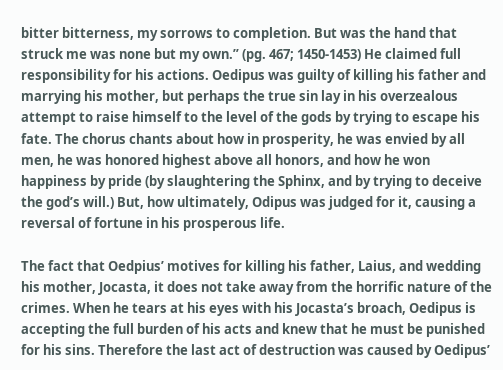bitter bitterness, my sorrows to completion. But was the hand that struck me was none but my own.” (pg. 467; 1450-1453) He claimed full responsibility for his actions. Oedipus was guilty of killing his father and marrying his mother, but perhaps the true sin lay in his overzealous attempt to raise himself to the level of the gods by trying to escape his fate. The chorus chants about how in prosperity, he was envied by all men, he was honored highest above all honors, and how he won happiness by pride (by slaughtering the Sphinx, and by trying to deceive the god’s will.) But, how ultimately, Odipus was judged for it, causing a reversal of fortune in his prosperous life.

The fact that Oedpius’ motives for killing his father, Laius, and wedding his mother, Jocasta, it does not take away from the horrific nature of the crimes. When he tears at his eyes with his Jocasta’s broach, Oedipus is accepting the full burden of his acts and knew that he must be punished for his sins. Therefore the last act of destruction was caused by Oedipus’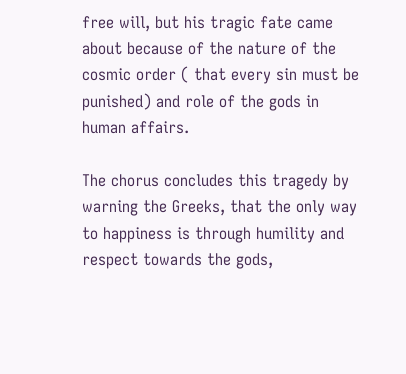free will, but his tragic fate came about because of the nature of the cosmic order ( that every sin must be punished) and role of the gods in human affairs.

The chorus concludes this tragedy by warning the Greeks, that the only way to happiness is through humility and respect towards the gods,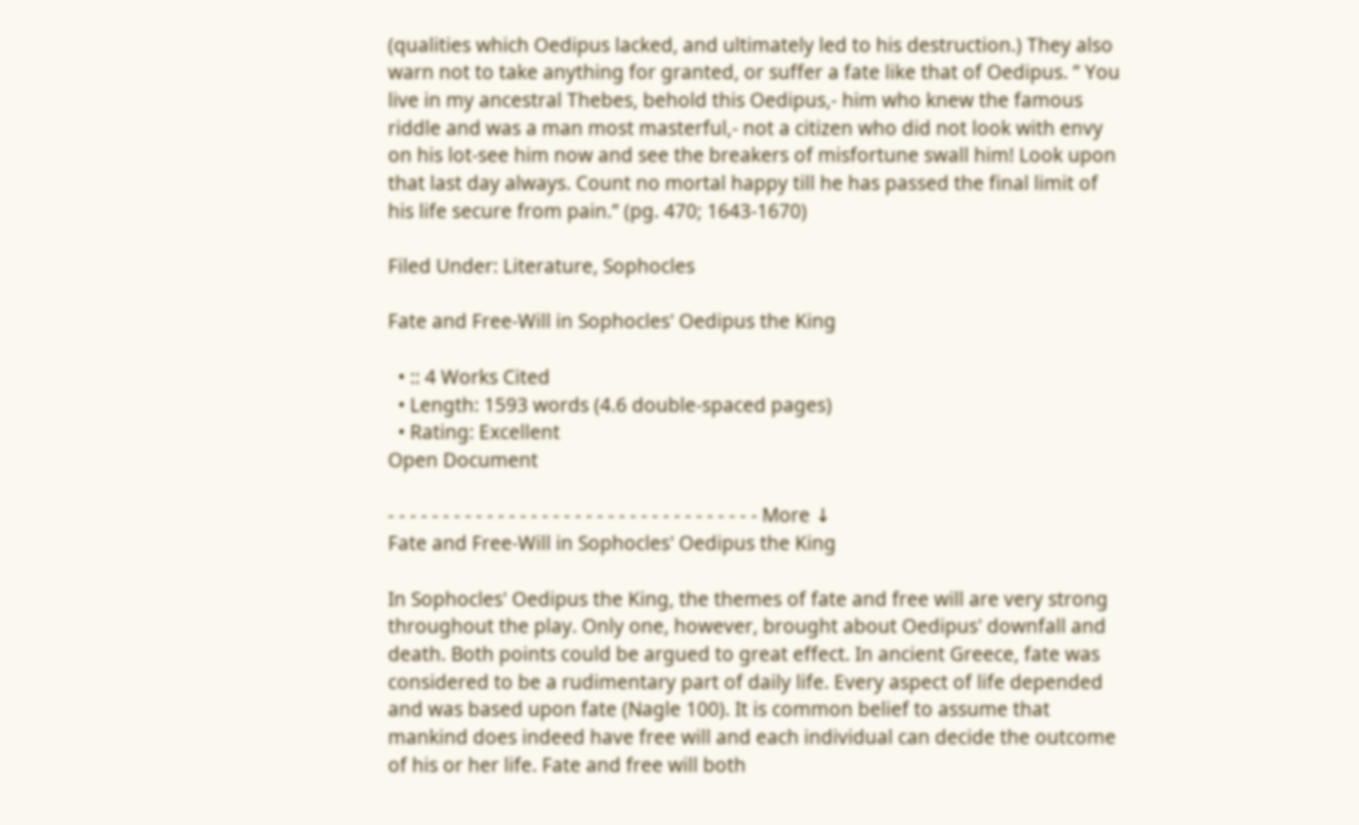(qualities which Oedipus lacked, and ultimately led to his destruction.) They also warn not to take anything for granted, or suffer a fate like that of Oedipus. ” You live in my ancestral Thebes, behold this Oedipus,- him who knew the famous riddle and was a man most masterful,- not a citizen who did not look with envy on his lot-see him now and see the breakers of misfortune swall him! Look upon that last day always. Count no mortal happy till he has passed the final limit of his life secure from pain.” (pg. 470; 1643-1670)

Filed Under: Literature, Sophocles

Fate and Free-Will in Sophocles' Oedipus the King

  • :: 4 Works Cited
  • Length: 1593 words (4.6 double-spaced pages)
  • Rating: Excellent
Open Document

- - - - - - - - - - - - - - - - - - - - - - - - - - - - - - - - - - More ↓
Fate and Free-Will in Sophocles' Oedipus the King

In Sophocles' Oedipus the King, the themes of fate and free will are very strong throughout the play. Only one, however, brought about Oedipus' downfall and death. Both points could be argued to great effect. In ancient Greece, fate was considered to be a rudimentary part of daily life. Every aspect of life depended and was based upon fate (Nagle 100). It is common belief to assume that mankind does indeed have free will and each individual can decide the outcome of his or her life. Fate and free will both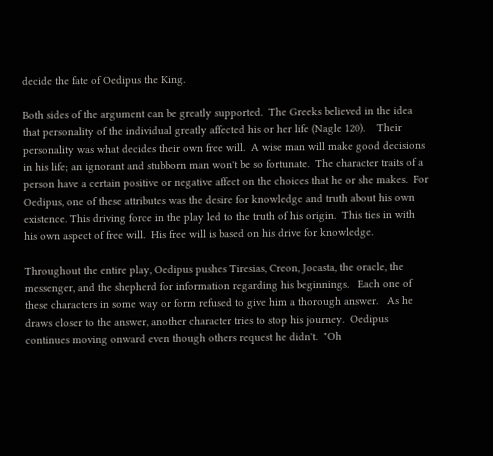decide the fate of Oedipus the King.

Both sides of the argument can be greatly supported.  The Greeks believed in the idea that personality of the individual greatly affected his or her life (Nagle 120).    Their personality was what decides their own free will.  A wise man will make good decisions in his life; an ignorant and stubborn man won't be so fortunate.  The character traits of a person have a certain positive or negative affect on the choices that he or she makes.  For Oedipus, one of these attributes was the desire for knowledge and truth about his own existence. This driving force in the play led to the truth of his origin.  This ties in with his own aspect of free will.  His free will is based on his drive for knowledge.

Throughout the entire play, Oedipus pushes Tiresias, Creon, Jocasta, the oracle, the messenger, and the shepherd for information regarding his beginnings.   Each one of these characters in some way or form refused to give him a thorough answer.   As he draws closer to the answer, another character tries to stop his journey.  Oedipus continues moving onward even though others request he didn't.  "Oh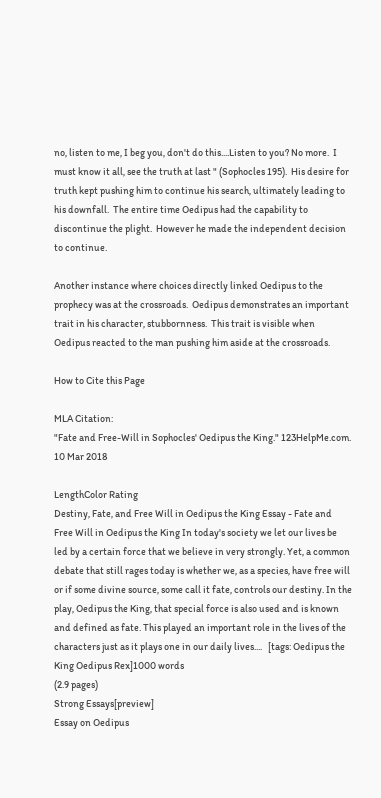no, listen to me, I beg you, don't do this....Listen to you? No more.  I must know it all, see the truth at last " (Sophocles 195).  His desire for truth kept pushing him to continue his search, ultimately leading to his downfall.  The entire time Oedipus had the capability to discontinue the plight.  However he made the independent decision to continue.

Another instance where choices directly linked Oedipus to the prophecy was at the crossroads.  Oedipus demonstrates an important trait in his character, stubbornness.  This trait is visible when Oedipus reacted to the man pushing him aside at the crossroads.

How to Cite this Page

MLA Citation:
"Fate and Free-Will in Sophocles' Oedipus the King." 123HelpMe.com. 10 Mar 2018

LengthColor Rating
Destiny, Fate, and Free Will in Oedipus the King Essay - Fate and Free Will in Oedipus the King In today's society we let our lives be led by a certain force that we believe in very strongly. Yet, a common debate that still rages today is whether we, as a species, have free will or if some divine source, some call it fate, controls our destiny. In the play, Oedipus the King, that special force is also used and is known and defined as fate. This played an important role in the lives of the characters just as it plays one in our daily lives....   [tags: Oedipus the King Oedipus Rex]1000 words
(2.9 pages)
Strong Essays[preview]
Essay on Oedipus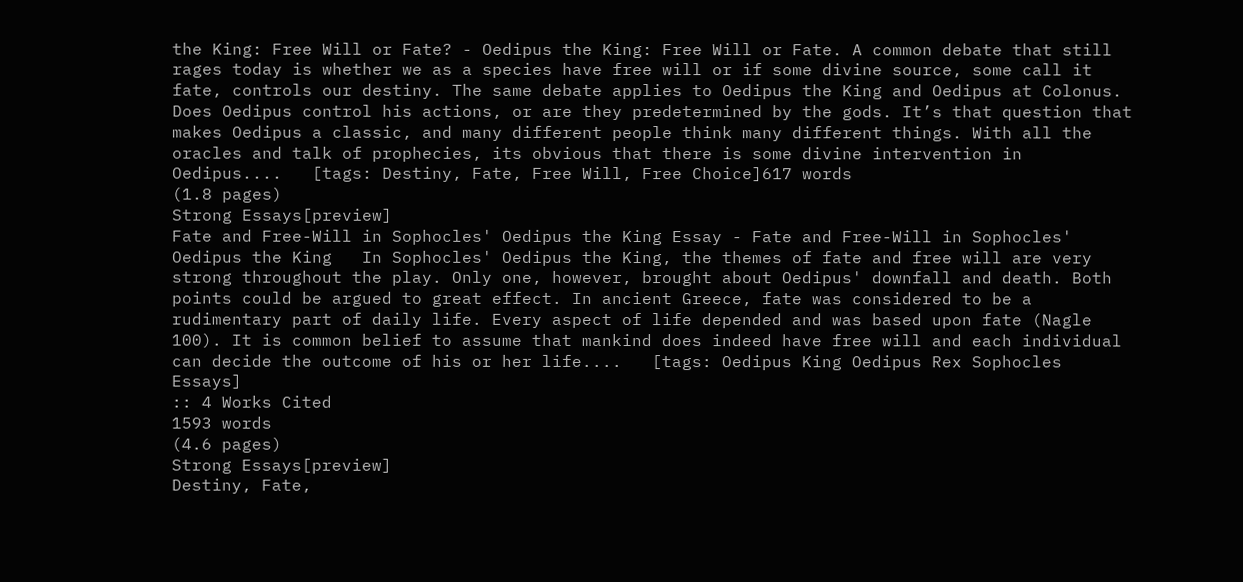the King: Free Will or Fate? - Oedipus the King: Free Will or Fate. A common debate that still rages today is whether we as a species have free will or if some divine source, some call it fate, controls our destiny. The same debate applies to Oedipus the King and Oedipus at Colonus. Does Oedipus control his actions, or are they predetermined by the gods. It’s that question that makes Oedipus a classic, and many different people think many different things. With all the oracles and talk of prophecies, its obvious that there is some divine intervention in Oedipus....   [tags: Destiny, Fate, Free Will, Free Choice]617 words
(1.8 pages)
Strong Essays[preview]
Fate and Free-Will in Sophocles' Oedipus the King Essay - Fate and Free-Will in Sophocles' Oedipus the King   In Sophocles' Oedipus the King, the themes of fate and free will are very strong throughout the play. Only one, however, brought about Oedipus' downfall and death. Both points could be argued to great effect. In ancient Greece, fate was considered to be a rudimentary part of daily life. Every aspect of life depended and was based upon fate (Nagle 100). It is common belief to assume that mankind does indeed have free will and each individual can decide the outcome of his or her life....   [tags: Oedipus King Oedipus Rex Sophocles Essays]
:: 4 Works Cited
1593 words
(4.6 pages)
Strong Essays[preview]
Destiny, Fate,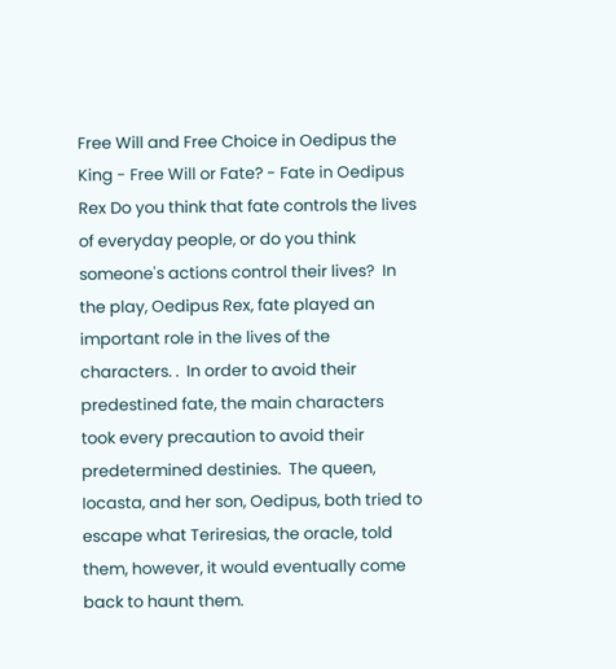Free Will and Free Choice in Oedipus the King - Free Will or Fate? - Fate in Oedipus Rex Do you think that fate controls the lives of everyday people, or do you think someone's actions control their lives?  In the play, Oedipus Rex, fate played an important role in the lives of the characters. .  In order to avoid their predestined fate, the main characters took every precaution to avoid their predetermined destinies.  The queen, Iocasta, and her son, Oedipus, both tried to escape what Teriresias, the oracle, told them, however, it would eventually come back to haunt them.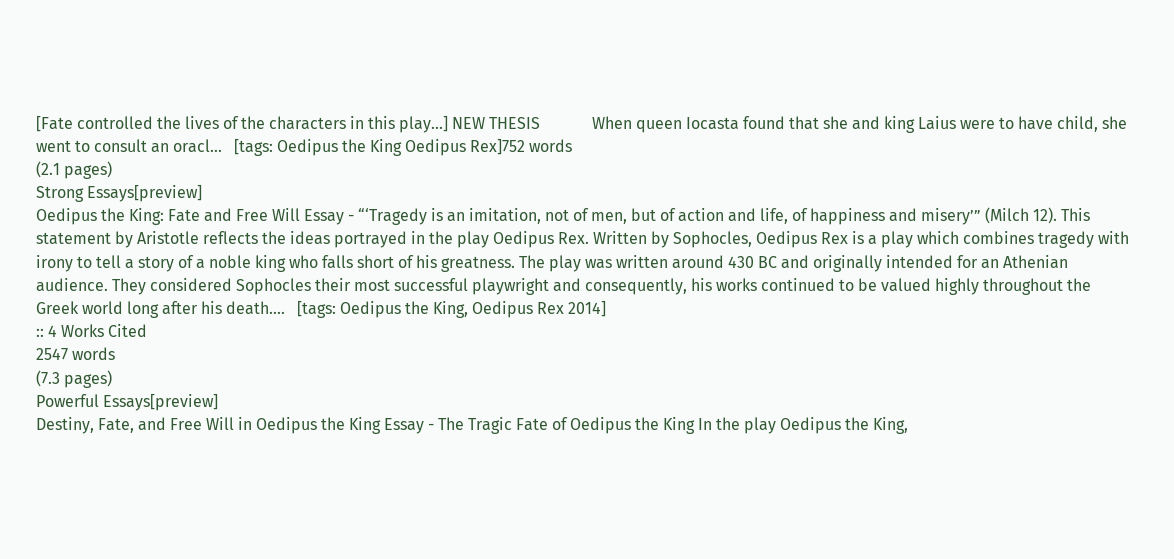[Fate controlled the lives of the characters in this play...] NEW THESIS             When queen Iocasta found that she and king Laius were to have child, she went to consult an oracl...   [tags: Oedipus the King Oedipus Rex]752 words
(2.1 pages)
Strong Essays[preview]
Oedipus the King: Fate and Free Will Essay - “‘Tragedy is an imitation, not of men, but of action and life, of happiness and misery’” (Milch 12). This statement by Aristotle reflects the ideas portrayed in the play Oedipus Rex. Written by Sophocles, Oedipus Rex is a play which combines tragedy with irony to tell a story of a noble king who falls short of his greatness. The play was written around 430 BC and originally intended for an Athenian audience. They considered Sophocles their most successful playwright and consequently, his works continued to be valued highly throughout the Greek world long after his death....   [tags: Oedipus the King, Oedipus Rex 2014]
:: 4 Works Cited
2547 words
(7.3 pages)
Powerful Essays[preview]
Destiny, Fate, and Free Will in Oedipus the King Essay - The Tragic Fate of Oedipus the King In the play Oedipus the King,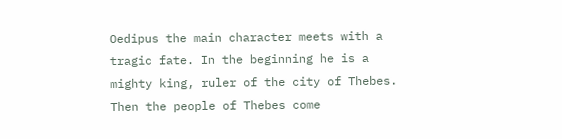Oedipus the main character meets with a tragic fate. In the beginning he is a mighty king, ruler of the city of Thebes. Then the people of Thebes come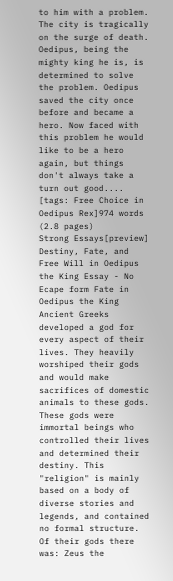to him with a problem. The city is tragically on the surge of death. Oedipus, being the mighty king he is, is determined to solve the problem. Oedipus saved the city once before and became a hero. Now faced with this problem he would like to be a hero again, but things don't always take a turn out good....   [tags: Free Choice in Oedipus Rex]974 words
(2.8 pages)
Strong Essays[preview]
Destiny, Fate, and Free Will in Oedipus the King Essay - No Ecape form Fate in Oedipus the King Ancient Greeks developed a god for every aspect of their lives. They heavily worshiped their gods and would make sacrifices of domestic animals to these gods. These gods were immortal beings who controlled their lives and determined their destiny. This "religion" is mainly based on a body of diverse stories and legends, and contained no formal structure. Of their gods there was: Zeus the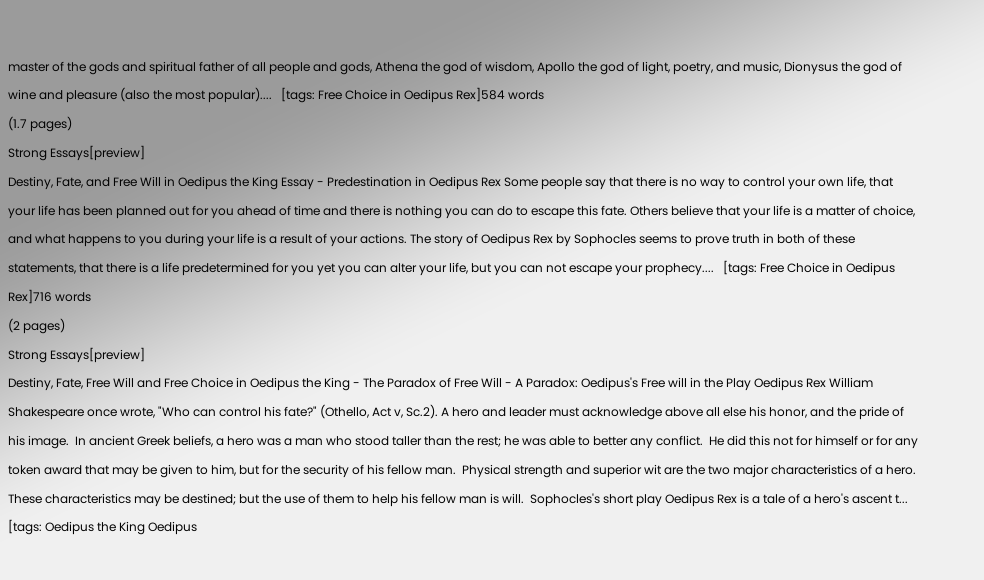master of the gods and spiritual father of all people and gods, Athena the god of wisdom, Apollo the god of light, poetry, and music, Dionysus the god of wine and pleasure (also the most popular)....   [tags: Free Choice in Oedipus Rex]584 words
(1.7 pages)
Strong Essays[preview]
Destiny, Fate, and Free Will in Oedipus the King Essay - Predestination in Oedipus Rex Some people say that there is no way to control your own life, that your life has been planned out for you ahead of time and there is nothing you can do to escape this fate. Others believe that your life is a matter of choice, and what happens to you during your life is a result of your actions. The story of Oedipus Rex by Sophocles seems to prove truth in both of these statements, that there is a life predetermined for you yet you can alter your life, but you can not escape your prophecy....   [tags: Free Choice in Oedipus Rex]716 words
(2 pages)
Strong Essays[preview]
Destiny, Fate, Free Will and Free Choice in Oedipus the King - The Paradox of Free Will - A Paradox: Oedipus's Free will in the Play Oedipus Rex William Shakespeare once wrote, "Who can control his fate?" (Othello, Act v, Sc.2). A hero and leader must acknowledge above all else his honor, and the pride of his image.  In ancient Greek beliefs, a hero was a man who stood taller than the rest; he was able to better any conflict.  He did this not for himself or for any token award that may be given to him, but for the security of his fellow man.  Physical strength and superior wit are the two major characteristics of a hero.  These characteristics may be destined; but the use of them to help his fellow man is will.  Sophocles's short play Oedipus Rex is a tale of a hero's ascent t...   [tags: Oedipus the King Oedipus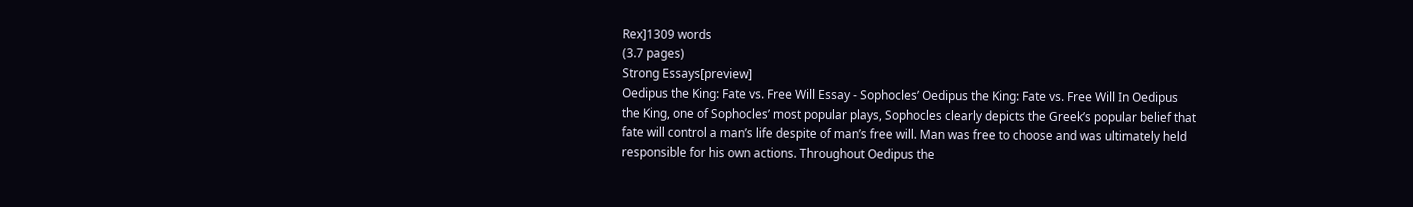Rex]1309 words
(3.7 pages)
Strong Essays[preview]
Oedipus the King: Fate vs. Free Will Essay - Sophocles’ Oedipus the King: Fate vs. Free Will In Oedipus the King, one of Sophocles’ most popular plays, Sophocles clearly depicts the Greek’s popular belief that fate will control a man’s life despite of man’s free will. Man was free to choose and was ultimately held responsible for his own actions. Throughout Oedipus the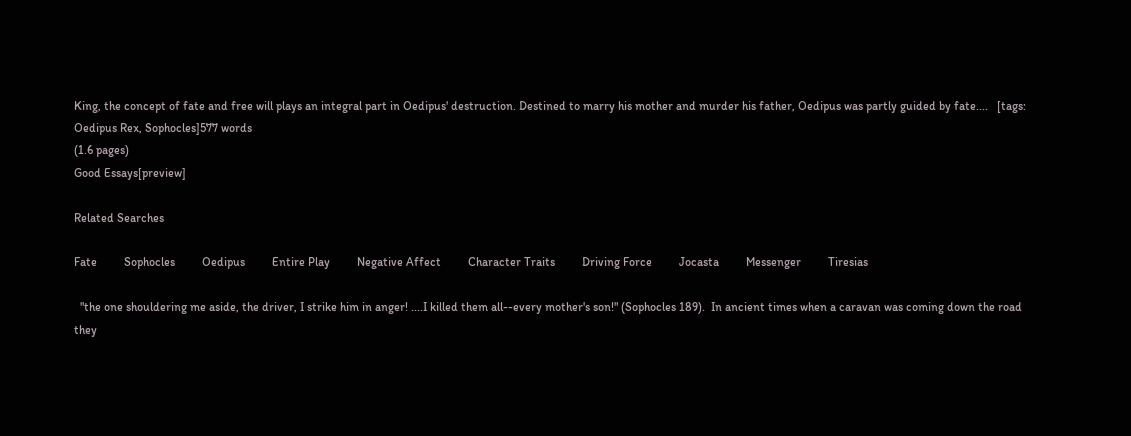King, the concept of fate and free will plays an integral part in Oedipus' destruction. Destined to marry his mother and murder his father, Oedipus was partly guided by fate....   [tags: Oedipus Rex, Sophocles]577 words
(1.6 pages)
Good Essays[preview]

Related Searches

Fate         Sophocles         Oedipus         Entire Play         Negative Affect         Character Traits         Driving Force         Jocasta         Messenger         Tiresias

  "the one shouldering me aside, the driver, I strike him in anger! ....I killed them all--every mother's son!" (Sophocles 189).  In ancient times when a caravan was coming down the road they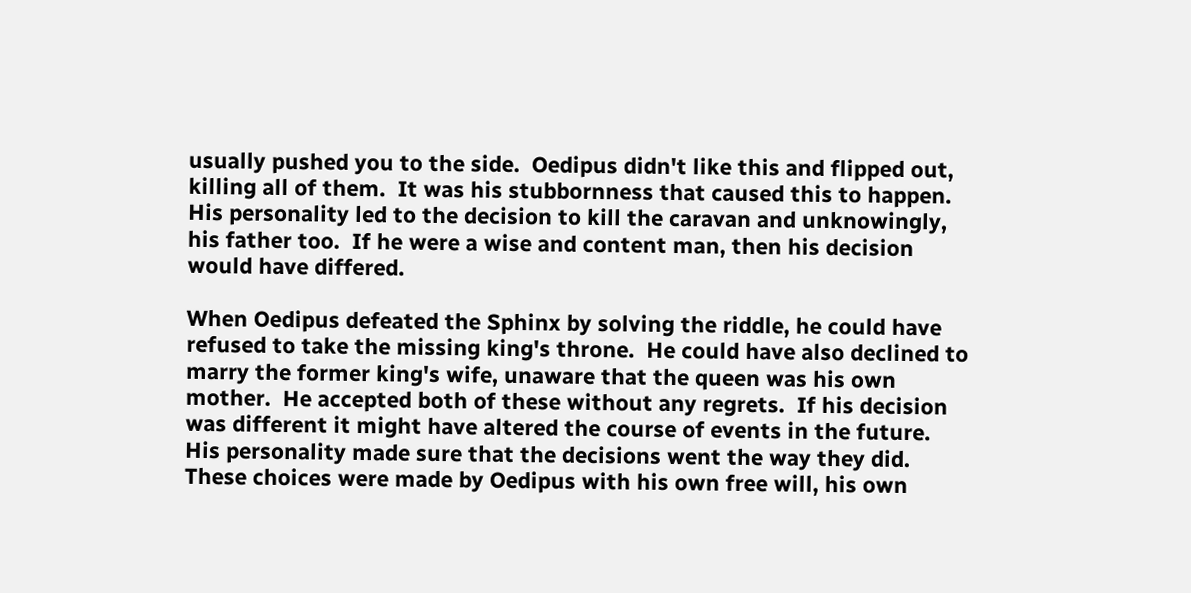usually pushed you to the side.  Oedipus didn't like this and flipped out, killing all of them.  It was his stubbornness that caused this to happen.  His personality led to the decision to kill the caravan and unknowingly, his father too.  If he were a wise and content man, then his decision would have differed.

When Oedipus defeated the Sphinx by solving the riddle, he could have refused to take the missing king's throne.  He could have also declined to marry the former king's wife, unaware that the queen was his own mother.  He accepted both of these without any regrets.  If his decision was different it might have altered the course of events in the future.  His personality made sure that the decisions went the way they did.  These choices were made by Oedipus with his own free will, his own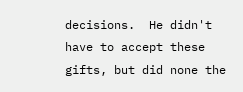decisions.  He didn't have to accept these gifts, but did none the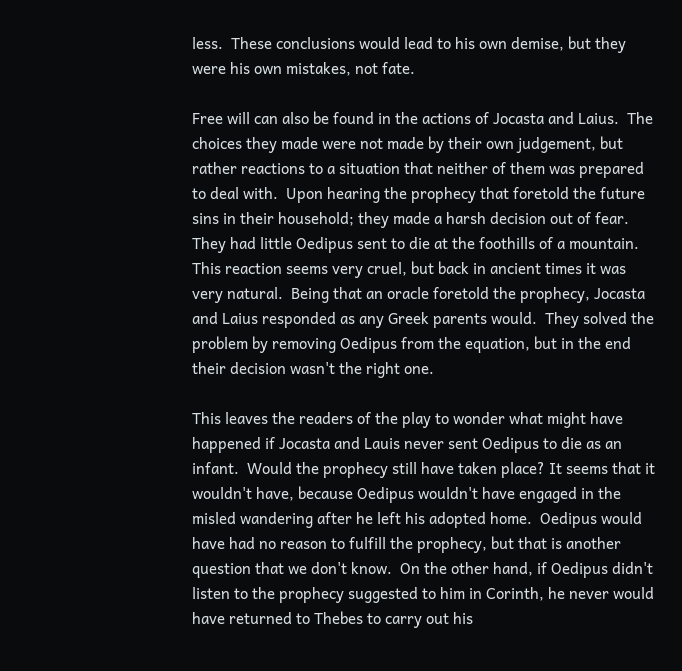less.  These conclusions would lead to his own demise, but they were his own mistakes, not fate.

Free will can also be found in the actions of Jocasta and Laius.  The choices they made were not made by their own judgement, but rather reactions to a situation that neither of them was prepared to deal with.  Upon hearing the prophecy that foretold the future sins in their household; they made a harsh decision out of fear.  They had little Oedipus sent to die at the foothills of a mountain.  This reaction seems very cruel, but back in ancient times it was very natural.  Being that an oracle foretold the prophecy, Jocasta and Laius responded as any Greek parents would.  They solved the problem by removing Oedipus from the equation, but in the end their decision wasn't the right one.

This leaves the readers of the play to wonder what might have happened if Jocasta and Lauis never sent Oedipus to die as an infant.  Would the prophecy still have taken place? It seems that it wouldn't have, because Oedipus wouldn't have engaged in the misled wandering after he left his adopted home.  Oedipus would have had no reason to fulfill the prophecy, but that is another question that we don't know.  On the other hand, if Oedipus didn't listen to the prophecy suggested to him in Corinth, he never would have returned to Thebes to carry out his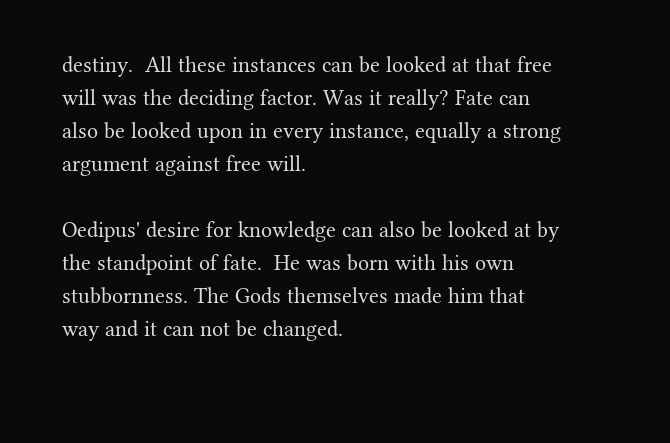destiny.  All these instances can be looked at that free will was the deciding factor. Was it really? Fate can also be looked upon in every instance, equally a strong argument against free will.

Oedipus' desire for knowledge can also be looked at by the standpoint of fate.  He was born with his own stubbornness. The Gods themselves made him that way and it can not be changed.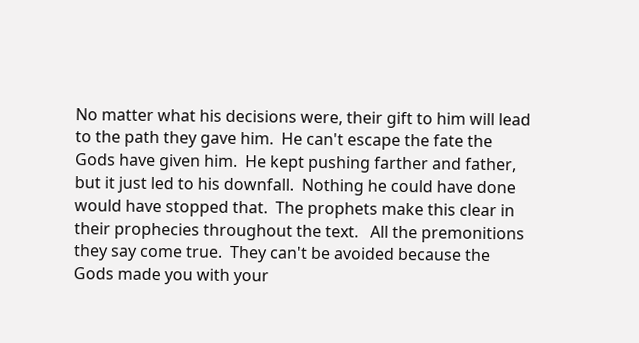No matter what his decisions were, their gift to him will lead to the path they gave him.  He can't escape the fate the Gods have given him.  He kept pushing farther and father, but it just led to his downfall.  Nothing he could have done would have stopped that.  The prophets make this clear in their prophecies throughout the text.   All the premonitions they say come true.  They can't be avoided because the Gods made you with your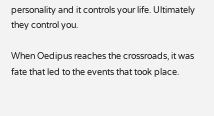personality and it controls your life. Ultimately they control you.

When Oedipus reaches the crossroads, it was fate that led to the events that took place.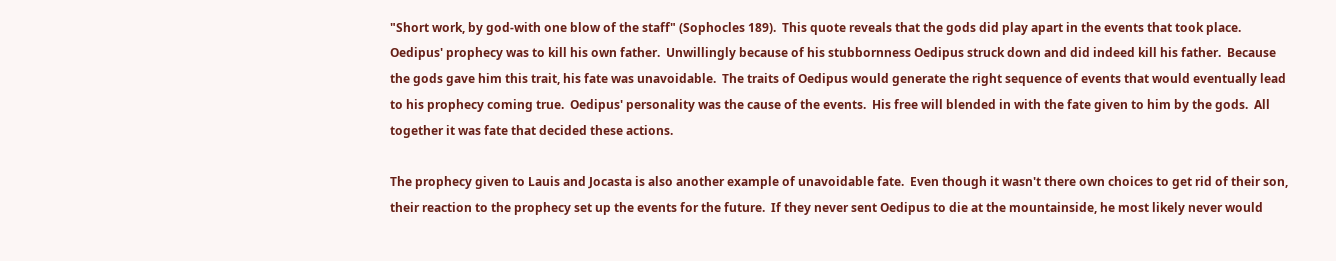"Short work, by god-with one blow of the staff" (Sophocles 189).  This quote reveals that the gods did play apart in the events that took place.  Oedipus' prophecy was to kill his own father.  Unwillingly because of his stubbornness Oedipus struck down and did indeed kill his father.  Because the gods gave him this trait, his fate was unavoidable.  The traits of Oedipus would generate the right sequence of events that would eventually lead to his prophecy coming true.  Oedipus' personality was the cause of the events.  His free will blended in with the fate given to him by the gods.  All together it was fate that decided these actions.

The prophecy given to Lauis and Jocasta is also another example of unavoidable fate.  Even though it wasn't there own choices to get rid of their son, their reaction to the prophecy set up the events for the future.  If they never sent Oedipus to die at the mountainside, he most likely never would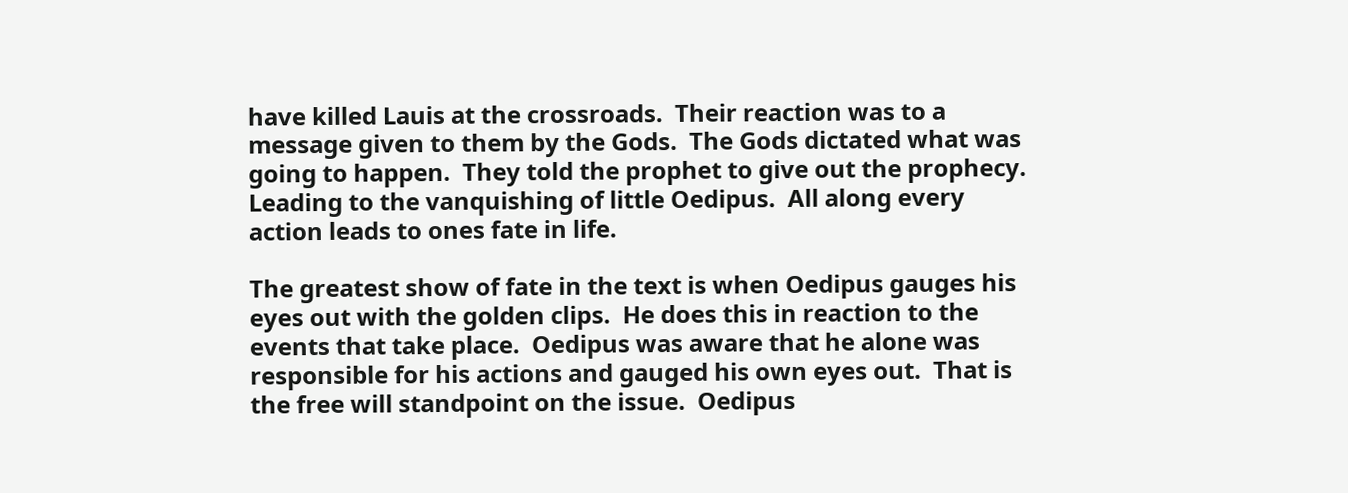have killed Lauis at the crossroads.  Their reaction was to a message given to them by the Gods.  The Gods dictated what was going to happen.  They told the prophet to give out the prophecy.  Leading to the vanquishing of little Oedipus.  All along every action leads to ones fate in life.

The greatest show of fate in the text is when Oedipus gauges his eyes out with the golden clips.  He does this in reaction to the events that take place.  Oedipus was aware that he alone was responsible for his actions and gauged his own eyes out.  That is the free will standpoint on the issue.  Oedipus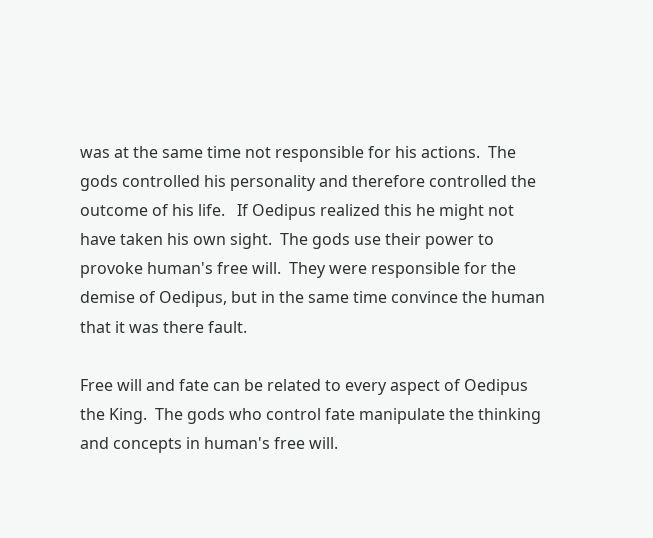was at the same time not responsible for his actions.  The gods controlled his personality and therefore controlled the outcome of his life.   If Oedipus realized this he might not have taken his own sight.  The gods use their power to provoke human's free will.  They were responsible for the demise of Oedipus, but in the same time convince the human that it was there fault.

Free will and fate can be related to every aspect of Oedipus the King.  The gods who control fate manipulate the thinking and concepts in human's free will.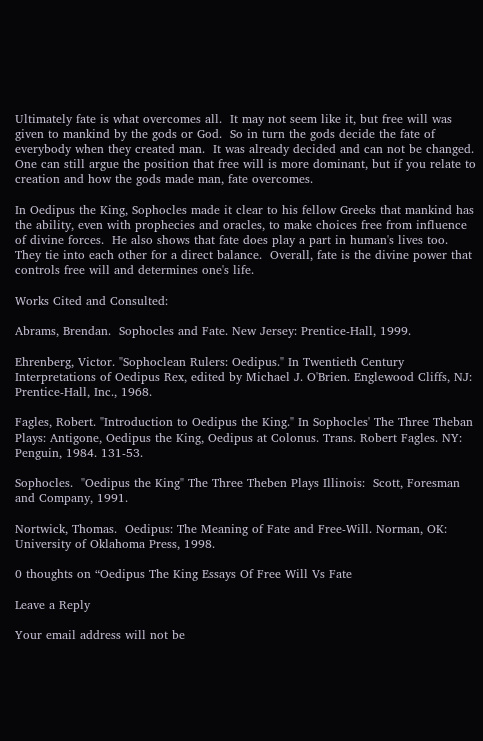Ultimately fate is what overcomes all.  It may not seem like it, but free will was given to mankind by the gods or God.  So in turn the gods decide the fate of everybody when they created man.  It was already decided and can not be changed.  One can still argue the position that free will is more dominant, but if you relate to creation and how the gods made man, fate overcomes.

In Oedipus the King, Sophocles made it clear to his fellow Greeks that mankind has the ability, even with prophecies and oracles, to make choices free from influence of divine forces.  He also shows that fate does play a part in human's lives too.  They tie into each other for a direct balance.  Overall, fate is the divine power that controls free will and determines one's life.

Works Cited and Consulted:

Abrams, Brendan.  Sophocles and Fate. New Jersey: Prentice-Hall, 1999.

Ehrenberg, Victor. "Sophoclean Rulers: Oedipus." In Twentieth Century Interpretations of Oedipus Rex, edited by Michael J. O'Brien. Englewood Cliffs, NJ: Prentice-Hall, Inc., 1968.

Fagles, Robert. "Introduction to Oedipus the King." In Sophocles' The Three Theban Plays: Antigone, Oedipus the King, Oedipus at Colonus. Trans. Robert Fagles. NY: Penguin, 1984. 131-53.

Sophocles.  "Oedipus the King" The Three Theben Plays Illinois:  Scott, Foresman and Company, 1991.

Nortwick, Thomas.  Oedipus: The Meaning of Fate and Free-Will. Norman, OK: University of Oklahoma Press, 1998.

0 thoughts on “Oedipus The King Essays Of Free Will Vs Fate

Leave a Reply

Your email address will not be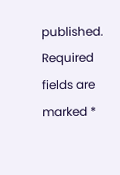published. Required fields are marked *